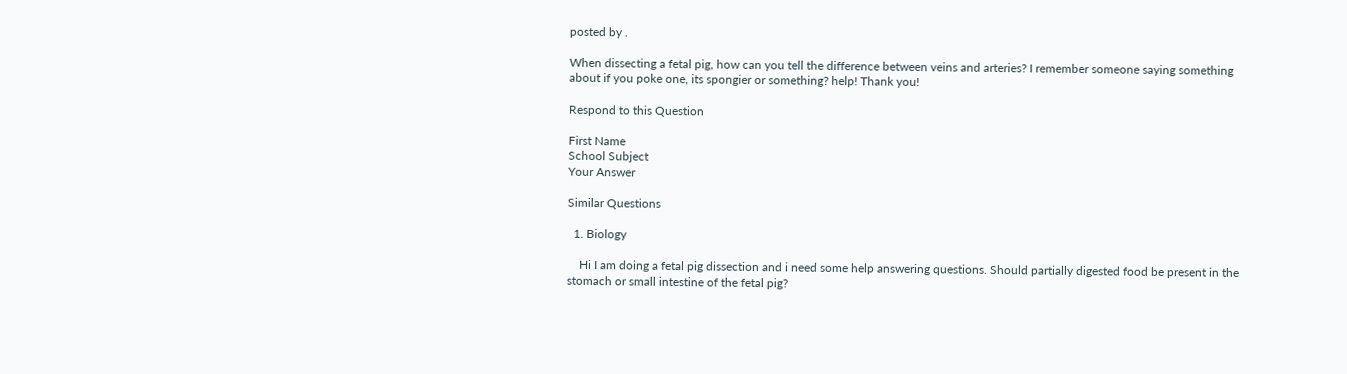posted by .

When dissecting a fetal pig, how can you tell the difference between veins and arteries? I remember someone saying something about if you poke one, its spongier or something? help! Thank you!

Respond to this Question

First Name
School Subject
Your Answer

Similar Questions

  1. Biology

    Hi I am doing a fetal pig dissection and i need some help answering questions. Should partially digested food be present in the stomach or small intestine of the fetal pig?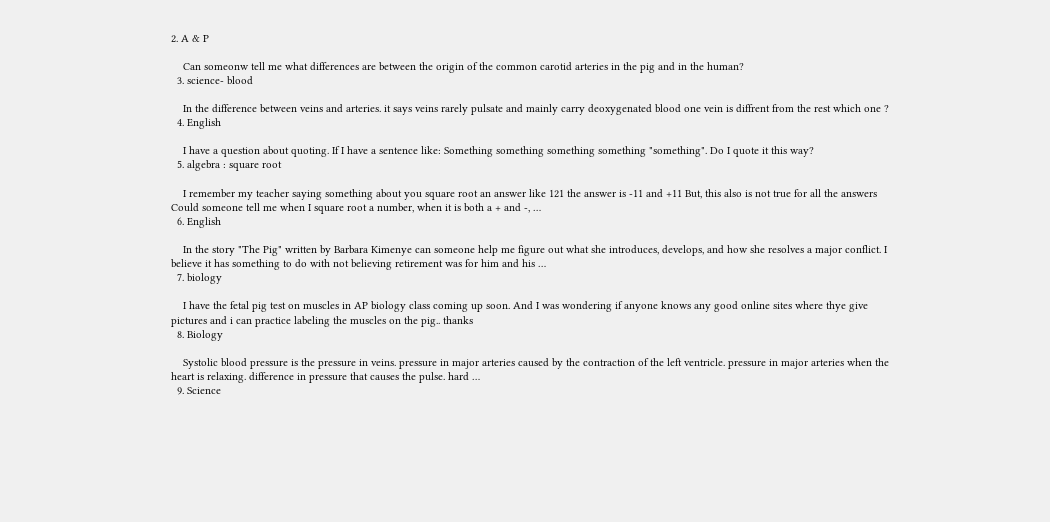2. A & P

    Can someonw tell me what differences are between the origin of the common carotid arteries in the pig and in the human?
  3. science- blood

    In the difference between veins and arteries. it says veins rarely pulsate and mainly carry deoxygenated blood one vein is diffrent from the rest which one ?
  4. English

    I have a question about quoting. If I have a sentence like: Something something something something "something". Do I quote it this way?
  5. algebra : square root

    I remember my teacher saying something about you square root an answer like 121 the answer is -11 and +11 But, this also is not true for all the answers Could someone tell me when I square root a number, when it is both a + and -, …
  6. English

    In the story "The Pig" written by Barbara Kimenye can someone help me figure out what she introduces, develops, and how she resolves a major conflict. I believe it has something to do with not believing retirement was for him and his …
  7. biology

    I have the fetal pig test on muscles in AP biology class coming up soon. And I was wondering if anyone knows any good online sites where thye give pictures and i can practice labeling the muscles on the pig.. thanks
  8. Biology

    Systolic blood pressure is the pressure in veins. pressure in major arteries caused by the contraction of the left ventricle. pressure in major arteries when the heart is relaxing. difference in pressure that causes the pulse. hard …
  9. Science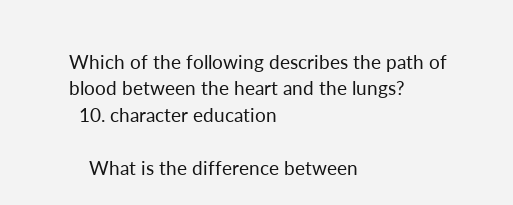Which of the following describes the path of blood between the heart and the lungs?
  10. character education

    What is the difference between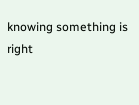knowing something is right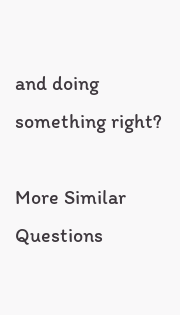and doing something right?

More Similar Questions